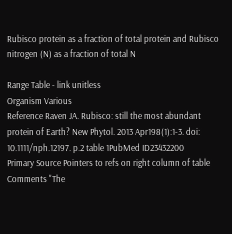Rubisco protein as a fraction of total protein and Rubisco nitrogen (N) as a fraction of total N

Range Table - link unitless
Organism Various
Reference Raven JA. Rubisco: still the most abundant protein of Earth? New Phytol. 2013 Apr198(1):1-3. doi: 10.1111/nph.12197. p.2 table 1PubMed ID23432200
Primary Source Pointers to refs on right column of table
Comments "The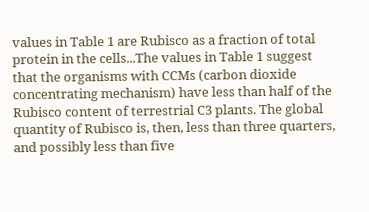values in Table 1 are Rubisco as a fraction of total protein in the cells...The values in Table 1 suggest that the organisms with CCMs (carbon dioxide concentrating mechanism) have less than half of the Rubisco content of terrestrial C3 plants. The global quantity of Rubisco is, then, less than three quarters, and possibly less than five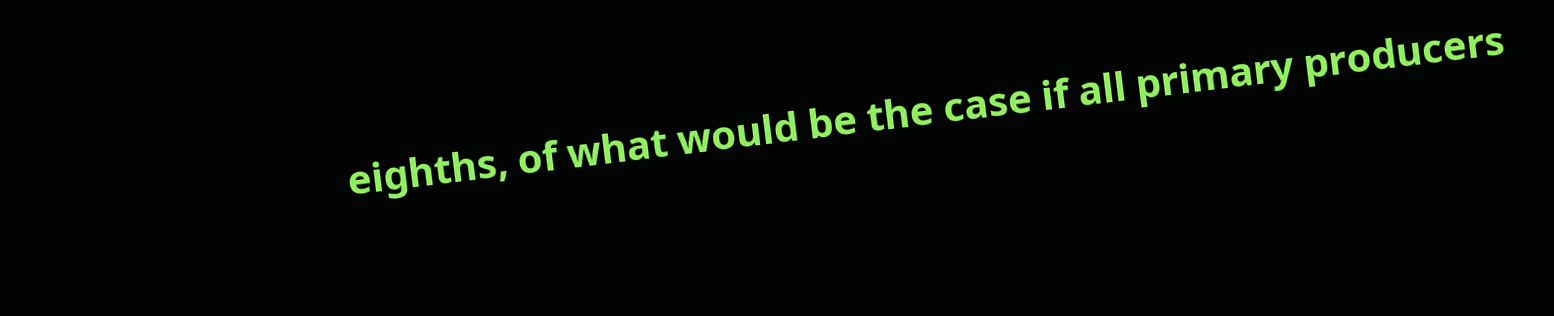eighths, of what would be the case if all primary producers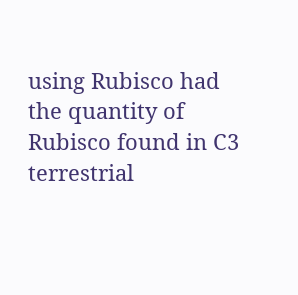using Rubisco had the quantity of Rubisco found in C3 terrestrial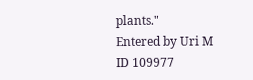plants."
Entered by Uri M
ID 109977